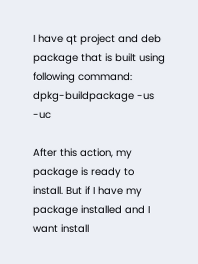I have qt project and deb package that is built using following command: dpkg-buildpackage -us -uc

After this action, my package is ready to install. But if I have my package installed and I want install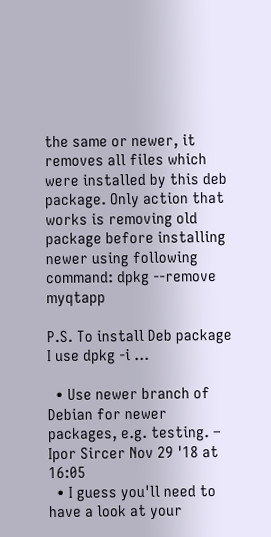the same or newer, it removes all files which were installed by this deb package. Only action that works is removing old package before installing newer using following command: dpkg --remove myqtapp

P.S. To install Deb package I use dpkg -i ...

  • Use newer branch of Debian for newer packages, e.g. testing. – Ipor Sircer Nov 29 '18 at 16:05
  • I guess you'll need to have a look at your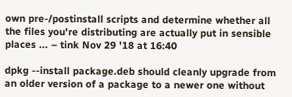own pre-/postinstall scripts and determine whether all the files you're distributing are actually put in sensible places ... – tink Nov 29 '18 at 16:40

dpkg --install package.deb should cleanly upgrade from an older version of a package to a newer one without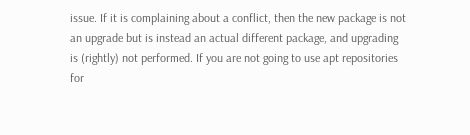issue. If it is complaining about a conflict, then the new package is not an upgrade but is instead an actual different package, and upgrading is (rightly) not performed. If you are not going to use apt repositories for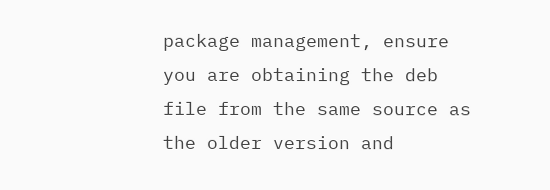package management, ensure you are obtaining the deb file from the same source as the older version and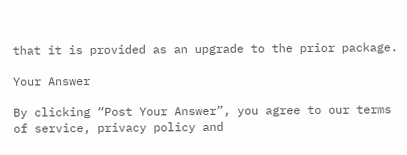that it is provided as an upgrade to the prior package.

Your Answer

By clicking “Post Your Answer”, you agree to our terms of service, privacy policy and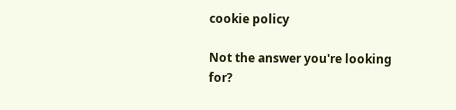cookie policy

Not the answer you're looking for?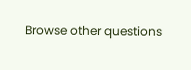Browse other questions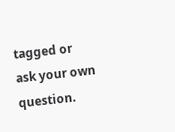tagged or ask your own question.